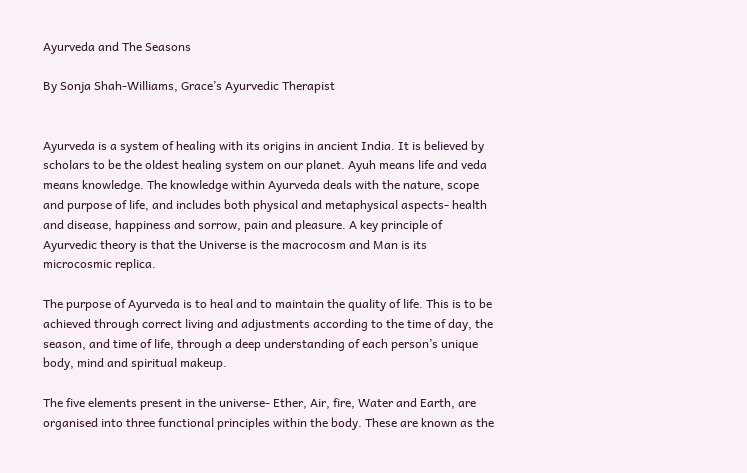Ayurveda and The Seasons

By Sonja Shah-Williams, Grace’s Ayurvedic Therapist


Ayurveda is a system of healing with its origins in ancient India. It is believed by scholars to be the oldest healing system on our planet. Ayuh means life and veda means knowledge. The knowledge within Ayurveda deals with the nature, scope and purpose of life, and includes both physical and metaphysical aspects- health and disease, happiness and sorrow, pain and pleasure. A key principle of Ayurvedic theory is that the Universe is the macrocosm and Man is its microcosmic replica.

The purpose of Ayurveda is to heal and to maintain the quality of life. This is to be achieved through correct living and adjustments according to the time of day, the season, and time of life, through a deep understanding of each person’s unique body, mind and spiritual makeup.

The five elements present in the universe- Ether, Air, fire, Water and Earth, are organised into three functional principles within the body. These are known as the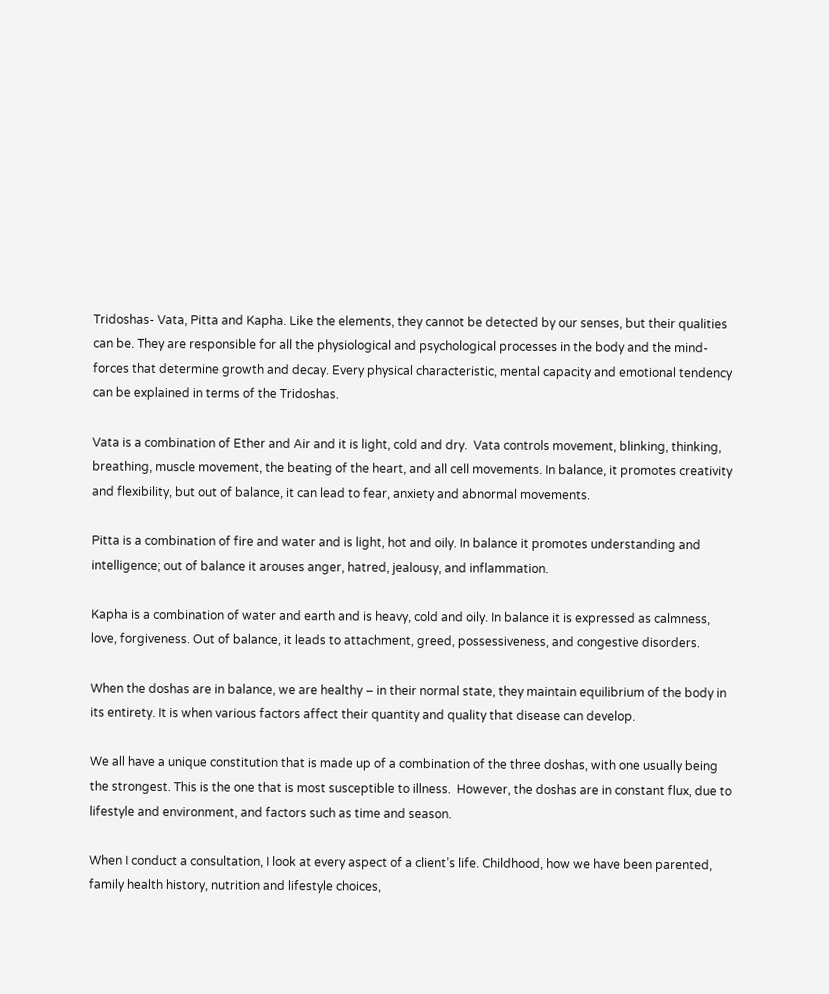Tridoshas- Vata, Pitta and Kapha. Like the elements, they cannot be detected by our senses, but their qualities can be. They are responsible for all the physiological and psychological processes in the body and the mind- forces that determine growth and decay. Every physical characteristic, mental capacity and emotional tendency can be explained in terms of the Tridoshas.

Vata is a combination of Ether and Air and it is light, cold and dry.  Vata controls movement, blinking, thinking, breathing, muscle movement, the beating of the heart, and all cell movements. In balance, it promotes creativity and flexibility, but out of balance, it can lead to fear, anxiety and abnormal movements.

Pitta is a combination of fire and water and is light, hot and oily. In balance it promotes understanding and intelligence; out of balance it arouses anger, hatred, jealousy, and inflammation.

Kapha is a combination of water and earth and is heavy, cold and oily. In balance it is expressed as calmness, love, forgiveness. Out of balance, it leads to attachment, greed, possessiveness, and congestive disorders.

When the doshas are in balance, we are healthy – in their normal state, they maintain equilibrium of the body in its entirety. It is when various factors affect their quantity and quality that disease can develop.

We all have a unique constitution that is made up of a combination of the three doshas, with one usually being the strongest. This is the one that is most susceptible to illness.  However, the doshas are in constant flux, due to lifestyle and environment, and factors such as time and season.

When I conduct a consultation, I look at every aspect of a client’s life. Childhood, how we have been parented, family health history, nutrition and lifestyle choices,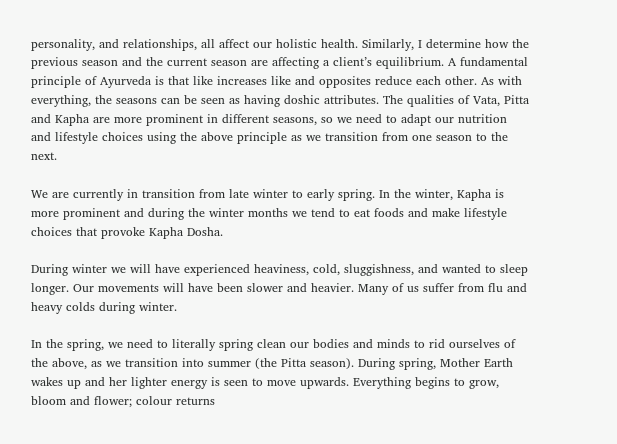personality, and relationships, all affect our holistic health. Similarly, I determine how the previous season and the current season are affecting a client’s equilibrium. A fundamental principle of Ayurveda is that like increases like and opposites reduce each other. As with everything, the seasons can be seen as having doshic attributes. The qualities of Vata, Pitta and Kapha are more prominent in different seasons, so we need to adapt our nutrition and lifestyle choices using the above principle as we transition from one season to the next.

We are currently in transition from late winter to early spring. In the winter, Kapha is more prominent and during the winter months we tend to eat foods and make lifestyle choices that provoke Kapha Dosha.

During winter we will have experienced heaviness, cold, sluggishness, and wanted to sleep longer. Our movements will have been slower and heavier. Many of us suffer from flu and heavy colds during winter.

In the spring, we need to literally spring clean our bodies and minds to rid ourselves of the above, as we transition into summer (the Pitta season). During spring, Mother Earth wakes up and her lighter energy is seen to move upwards. Everything begins to grow, bloom and flower; colour returns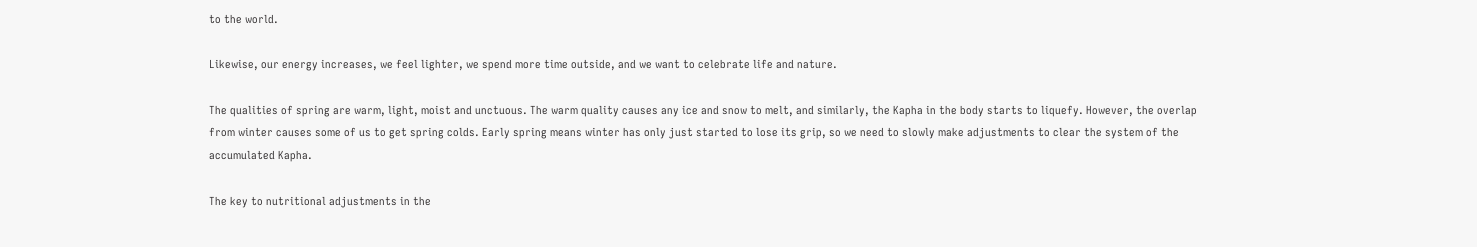to the world.

Likewise, our energy increases, we feel lighter, we spend more time outside, and we want to celebrate life and nature.

The qualities of spring are warm, light, moist and unctuous. The warm quality causes any ice and snow to melt, and similarly, the Kapha in the body starts to liquefy. However, the overlap from winter causes some of us to get spring colds. Early spring means winter has only just started to lose its grip, so we need to slowly make adjustments to clear the system of the accumulated Kapha.

The key to nutritional adjustments in the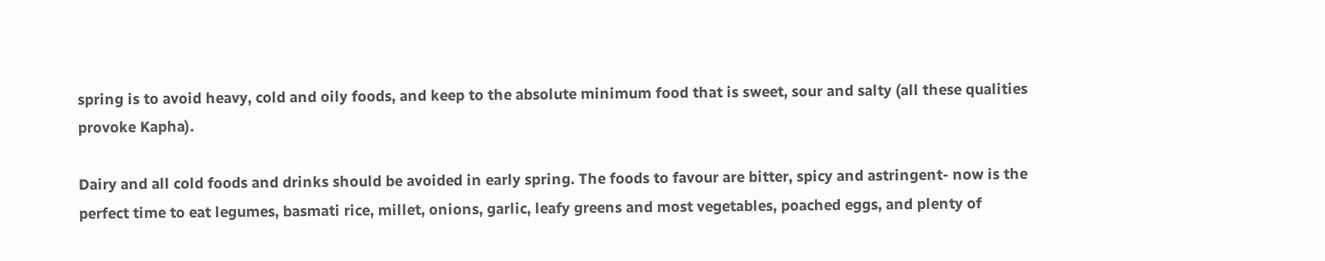spring is to avoid heavy, cold and oily foods, and keep to the absolute minimum food that is sweet, sour and salty (all these qualities provoke Kapha).

Dairy and all cold foods and drinks should be avoided in early spring. The foods to favour are bitter, spicy and astringent- now is the perfect time to eat legumes, basmati rice, millet, onions, garlic, leafy greens and most vegetables, poached eggs, and plenty of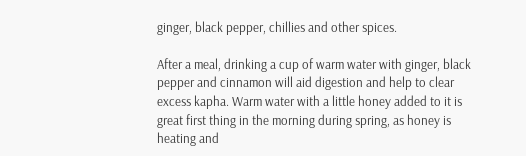ginger, black pepper, chillies and other spices.

After a meal, drinking a cup of warm water with ginger, black pepper and cinnamon will aid digestion and help to clear excess kapha. Warm water with a little honey added to it is great first thing in the morning during spring, as honey is heating and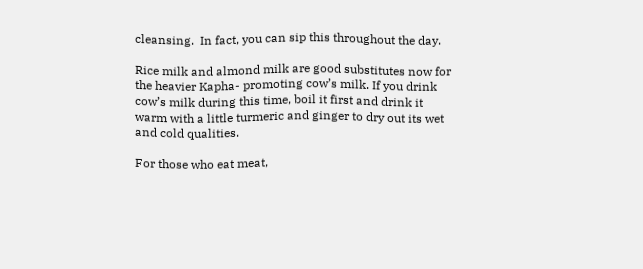cleansing.  In fact, you can sip this throughout the day.

Rice milk and almond milk are good substitutes now for the heavier Kapha- promoting cow’s milk. If you drink cow’s milk during this time, boil it first and drink it warm with a little turmeric and ginger to dry out its wet and cold qualities.

For those who eat meat,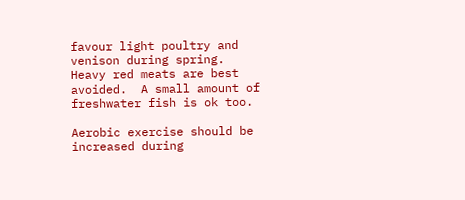favour light poultry and venison during spring. Heavy red meats are best avoided.  A small amount of freshwater fish is ok too.

Aerobic exercise should be increased during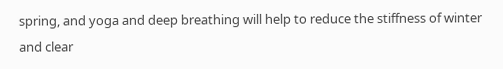spring, and yoga and deep breathing will help to reduce the stiffness of winter and clear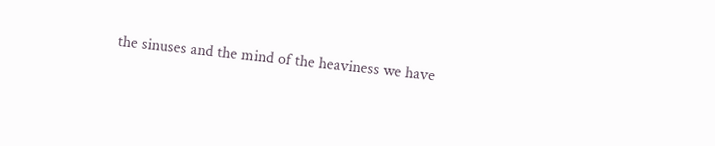the sinuses and the mind of the heaviness we have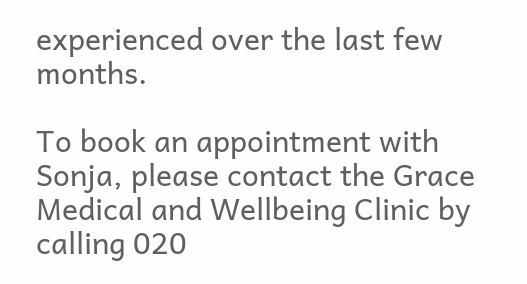experienced over the last few months.

To book an appointment with Sonja, please contact the Grace Medical and Wellbeing Clinic by calling 020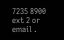7235 8900 ext 2 or email .